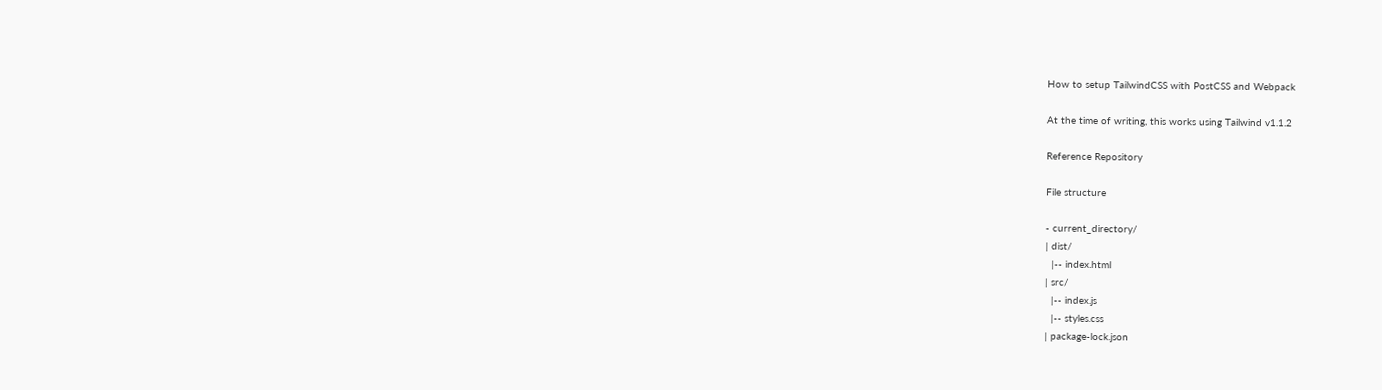How to setup TailwindCSS with PostCSS and Webpack

At the time of writing, this works using Tailwind v1.1.2

Reference Repository

File structure

- current_directory/
| dist/
  |-- index.html
| src/
  |-- index.js
  |-- styles.css
| package-lock.json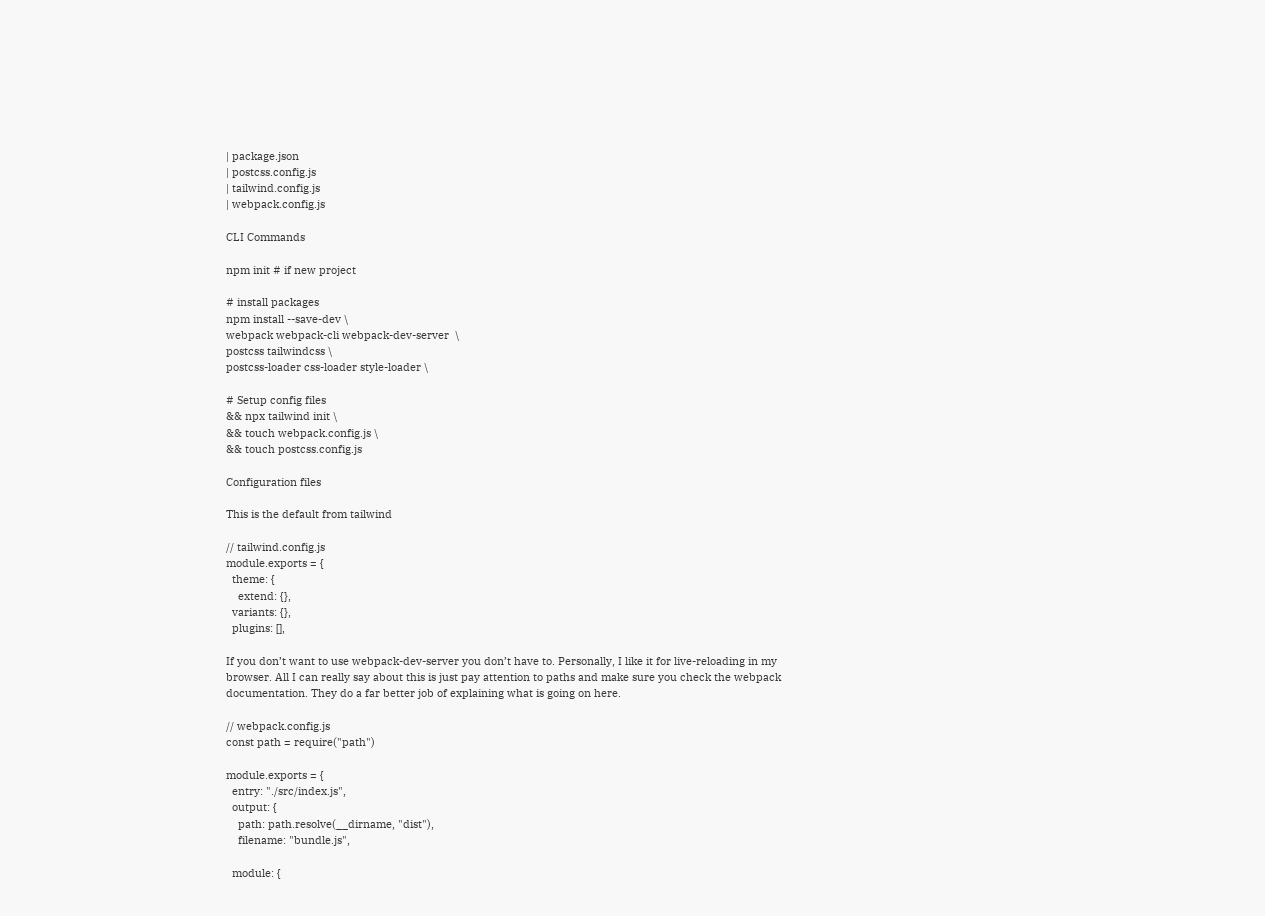| package.json
| postcss.config.js
| tailwind.config.js
| webpack.config.js

CLI Commands

npm init # if new project

# install packages
npm install --save-dev \
webpack webpack-cli webpack-dev-server  \
postcss tailwindcss \
postcss-loader css-loader style-loader \

# Setup config files
&& npx tailwind init \
&& touch webpack.config.js \
&& touch postcss.config.js

Configuration files

This is the default from tailwind

// tailwind.config.js
module.exports = {
  theme: {
    extend: {},
  variants: {},
  plugins: [],

If you don’t want to use webpack-dev-server you don’t have to. Personally, I like it for live-reloading in my browser. All I can really say about this is just pay attention to paths and make sure you check the webpack documentation. They do a far better job of explaining what is going on here.

// webpack.config.js
const path = require("path")

module.exports = {
  entry: "./src/index.js",
  output: {
    path: path.resolve(__dirname, "dist"),
    filename: "bundle.js",

  module: {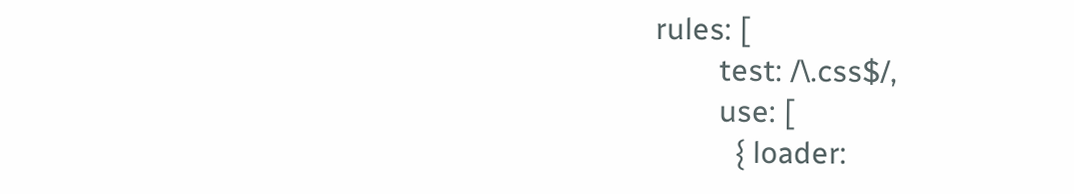rules: [
        test: /\.css$/,
        use: [
          { loader: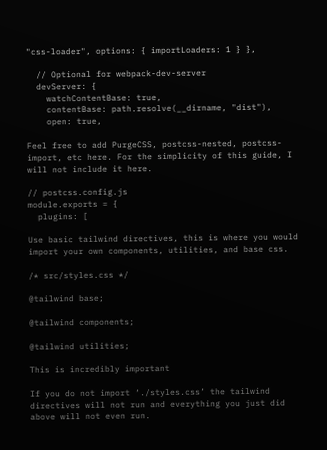"css-loader", options: { importLoaders: 1 } },

  // Optional for webpack-dev-server
  devServer: {
    watchContentBase: true,
    contentBase: path.resolve(__dirname, "dist"),
    open: true,

Feel free to add PurgeCSS, postcss-nested, postcss-import, etc here. For the simplicity of this guide, I will not include it here.

// postcss.config.js
module.exports = {
  plugins: [

Use basic tailwind directives, this is where you would import your own components, utilities, and base css.

/* src/styles.css */

@tailwind base;

@tailwind components;

@tailwind utilities;

This is incredibly important

If you do not import ‘./styles.css’ the tailwind directives will not run and everything you just did above will not even run.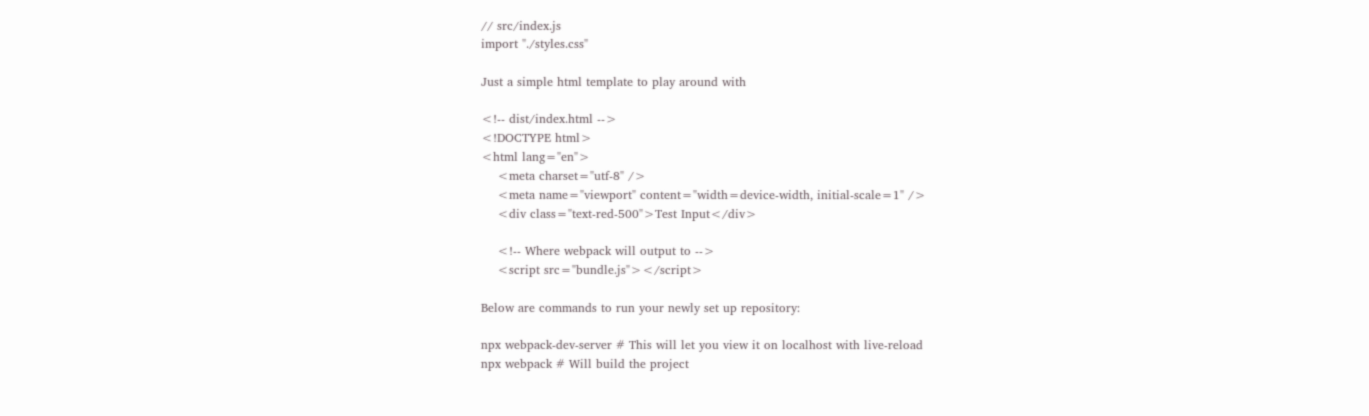// src/index.js
import "./styles.css"

Just a simple html template to play around with

<!-- dist/index.html -->
<!DOCTYPE html>
<html lang="en">
    <meta charset="utf-8" />
    <meta name="viewport" content="width=device-width, initial-scale=1" />
    <div class="text-red-500">Test Input</div>

    <!-- Where webpack will output to -->
    <script src="bundle.js"></script>

Below are commands to run your newly set up repository:

npx webpack-dev-server # This will let you view it on localhost with live-reload
npx webpack # Will build the project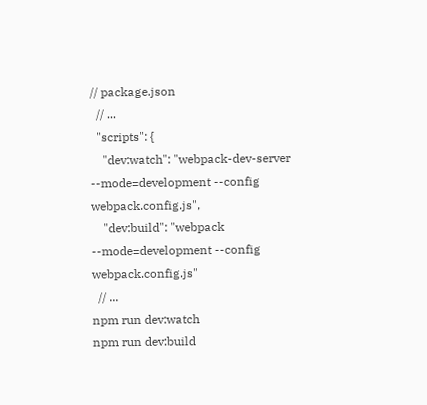// package.json
  // ...
  "scripts": {
    "dev:watch": "webpack-dev-server --mode=development --config webpack.config.js",
    "dev:build": "webpack --mode=development --config webpack.config.js"
  // ...
npm run dev:watch
npm run dev:build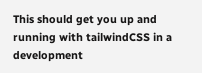This should get you up and running with tailwindCSS in a development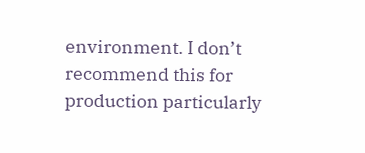environment. I don’t recommend this for production particularly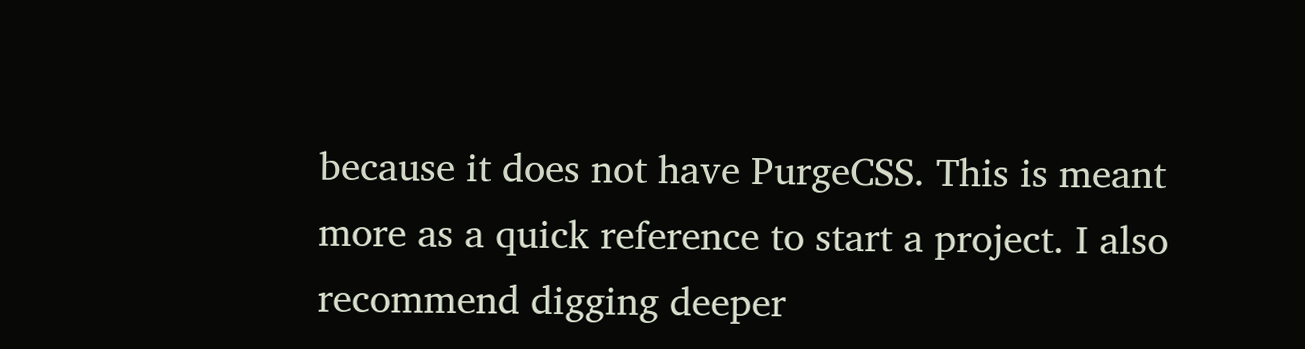because it does not have PurgeCSS. This is meant more as a quick reference to start a project. I also recommend digging deeper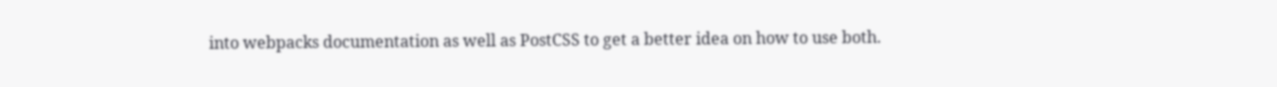into webpacks documentation as well as PostCSS to get a better idea on how to use both.